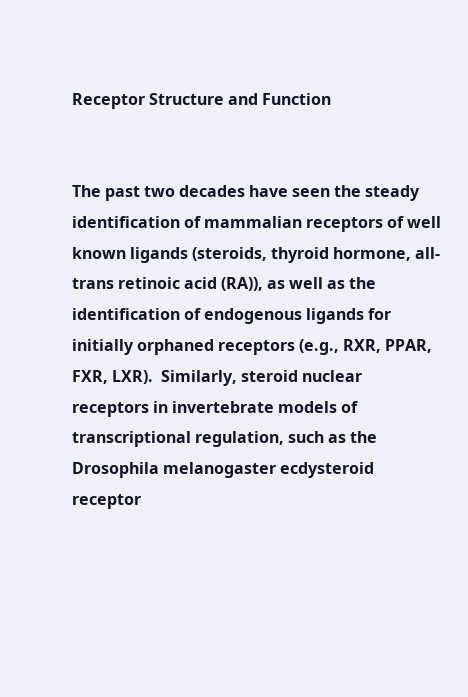Receptor Structure and Function


The past two decades have seen the steady identification of mammalian receptors of well known ligands (steroids, thyroid hormone, all-trans retinoic acid (RA)), as well as the identification of endogenous ligands for initially orphaned receptors (e.g., RXR, PPAR, FXR, LXR).  Similarly, steroid nuclear receptors in invertebrate models of transcriptional regulation, such as the Drosophila melanogaster ecdysteroid receptor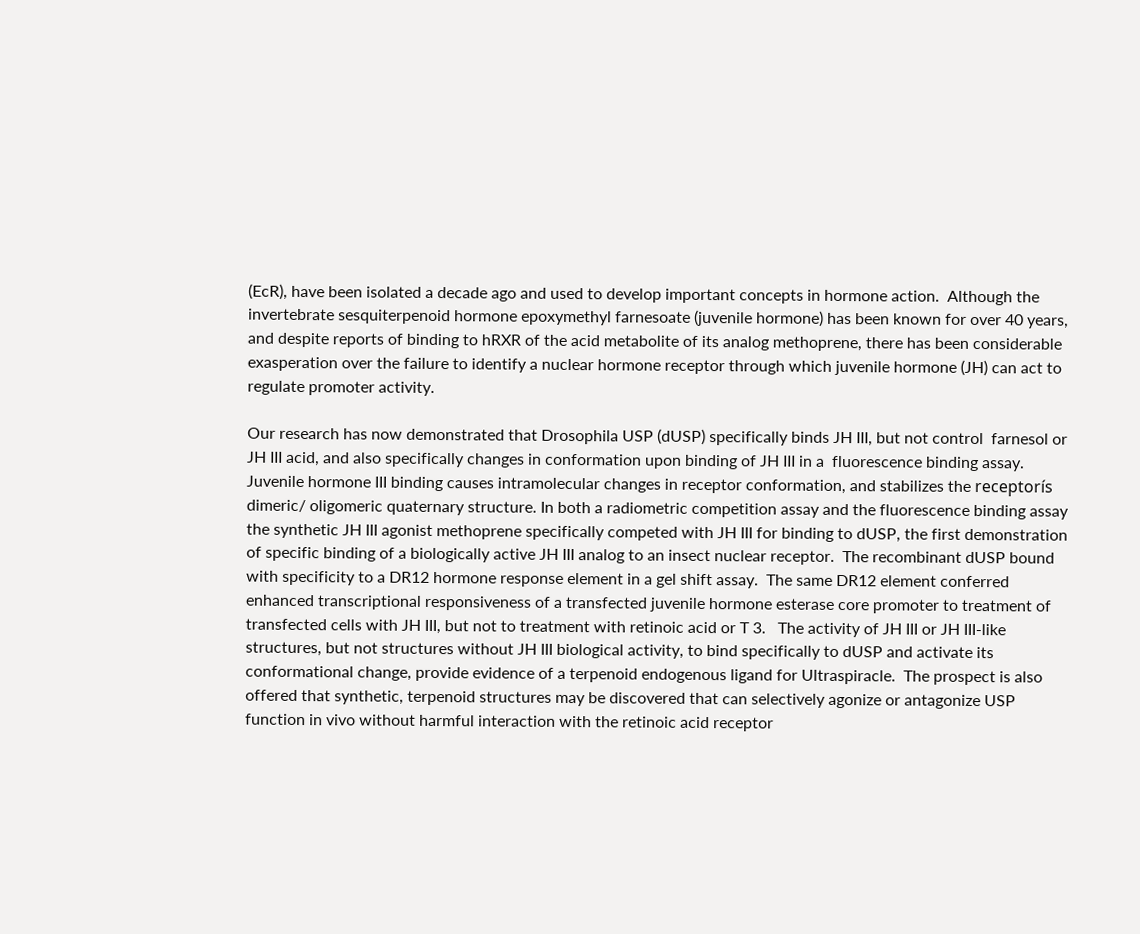(EcR), have been isolated a decade ago and used to develop important concepts in hormone action.  Although the invertebrate sesquiterpenoid hormone epoxymethyl farnesoate (juvenile hormone) has been known for over 40 years, and despite reports of binding to hRXR of the acid metabolite of its analog methoprene, there has been considerable exasperation over the failure to identify a nuclear hormone receptor through which juvenile hormone (JH) can act to regulate promoter activity.

Our research has now demonstrated that Drosophila USP (dUSP) specifically binds JH III, but not control  farnesol or JH III acid, and also specifically changes in conformation upon binding of JH III in a  fluorescence binding assay.  Juvenile hormone III binding causes intramolecular changes in receptor conformation, and stabilizes the receptorís dimeric/ oligomeric quaternary structure. In both a radiometric competition assay and the fluorescence binding assay the synthetic JH III agonist methoprene specifically competed with JH III for binding to dUSP, the first demonstration of specific binding of a biologically active JH III analog to an insect nuclear receptor.  The recombinant dUSP bound with specificity to a DR12 hormone response element in a gel shift assay.  The same DR12 element conferred enhanced transcriptional responsiveness of a transfected juvenile hormone esterase core promoter to treatment of transfected cells with JH III, but not to treatment with retinoic acid or T 3.   The activity of JH III or JH III-like structures, but not structures without JH III biological activity, to bind specifically to dUSP and activate its conformational change, provide evidence of a terpenoid endogenous ligand for Ultraspiracle.  The prospect is also offered that synthetic, terpenoid structures may be discovered that can selectively agonize or antagonize USP function in vivo without harmful interaction with the retinoic acid receptor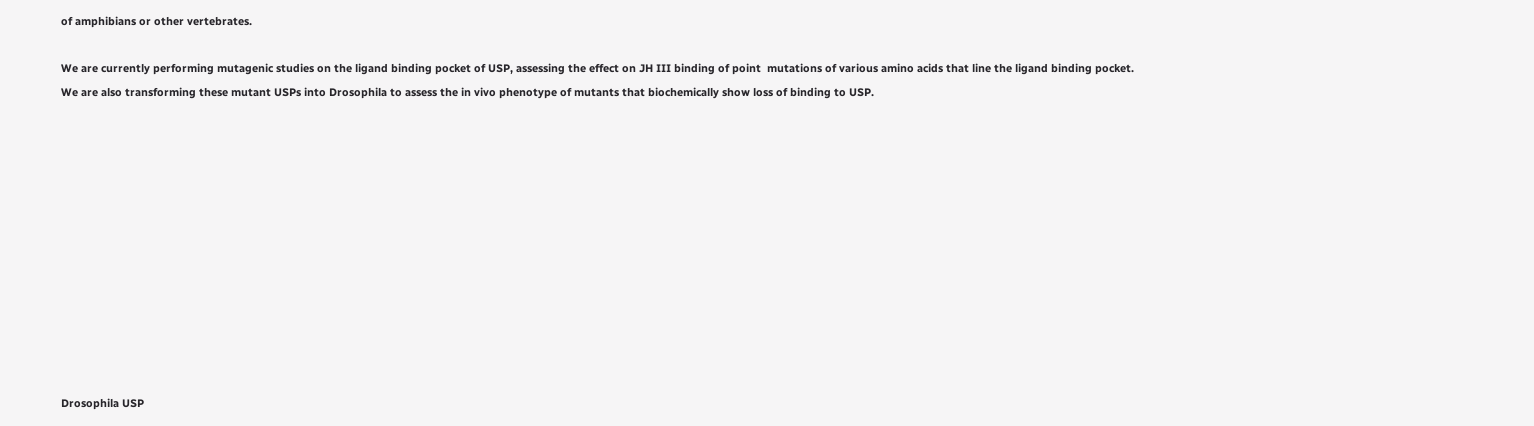of amphibians or other vertebrates.

We are currently performing mutagenic studies on the ligand binding pocket of USP, assessing the effect on JH III binding of point  mutations of various amino acids that line the ligand binding pocket.  We are also transforming these mutant USPs into Drosophila to assess the in vivo phenotype of mutants that biochemically show loss of binding to USP.












Drosophila USP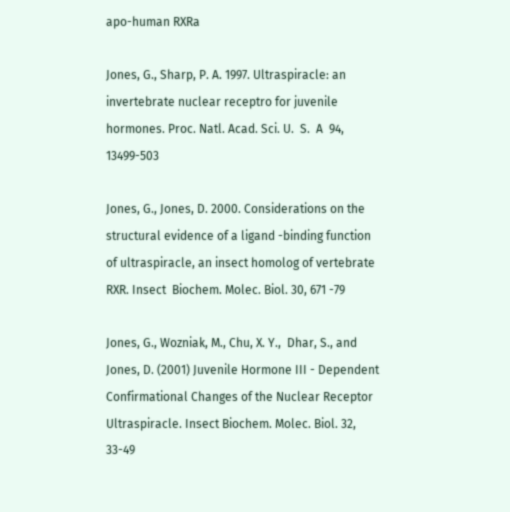apo-human RXRa

Jones, G., Sharp, P. A. 1997. Ultraspiracle: an invertebrate nuclear receptro for juvenile hormones. Proc. Natl. Acad. Sci. U.  S.  A  94, 13499-503

Jones, G., Jones, D. 2000. Considerations on the structural evidence of a ligand -binding function of ultraspiracle, an insect homolog of vertebrate RXR. Insect  Biochem. Molec. Biol. 30, 671 -79

Jones, G., Wozniak, M., Chu, X. Y.,  Dhar, S., and Jones, D. (2001) Juvenile Hormone III - Dependent Confirmational Changes of the Nuclear Receptor Ultraspiracle. Insect Biochem. Molec. Biol. 32, 33-49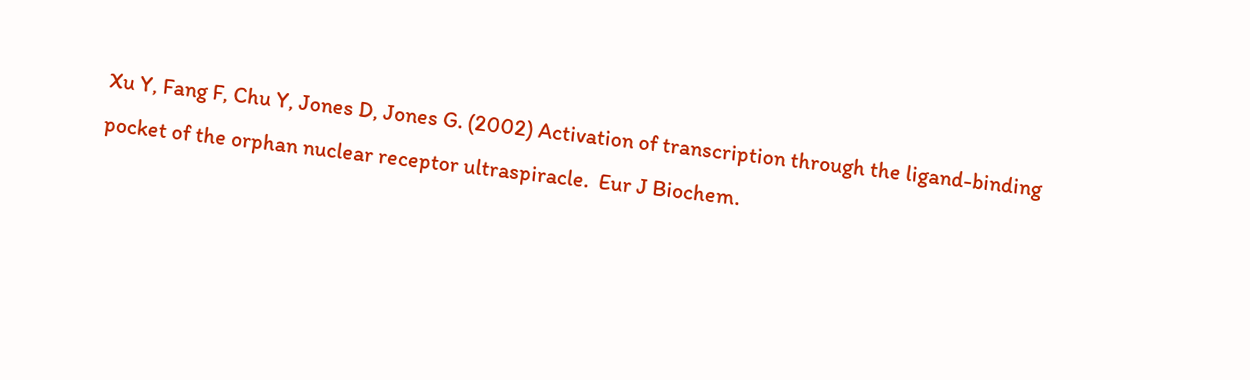Xu Y, Fang F, Chu Y, Jones D, Jones G. (2002) Activation of transcription through the ligand-binding pocket of the orphan nuclear receptor ultraspiracle.  Eur J Biochem.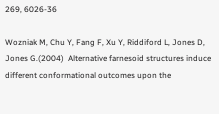269, 6026-36

Wozniak M, Chu Y, Fang F, Xu Y, Riddiford L, Jones D, Jones G.(2004)  Alternative farnesoid structures induce different conformational outcomes upon the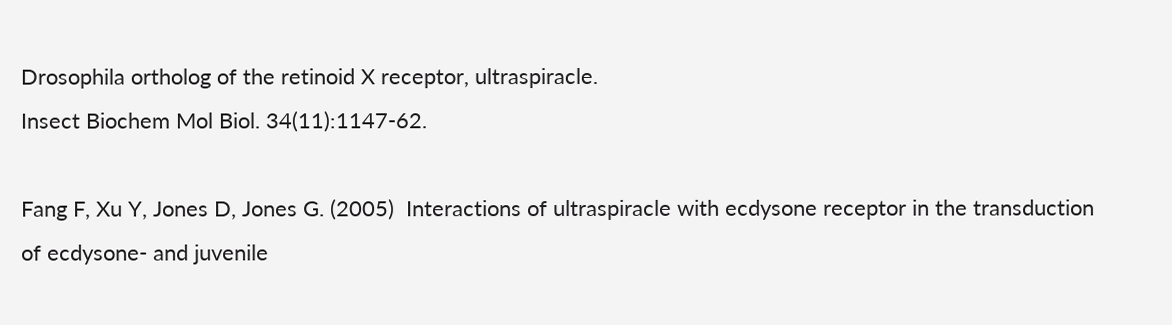Drosophila ortholog of the retinoid X receptor, ultraspiracle.
Insect Biochem Mol Biol. 34(11):1147-62.

Fang F, Xu Y, Jones D, Jones G. (2005)  Interactions of ultraspiracle with ecdysone receptor in the transduction of ecdysone- and juvenile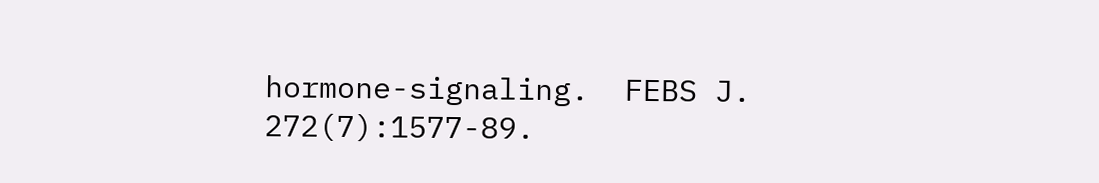hormone-signaling.  FEBS J. 272(7):1577-89.